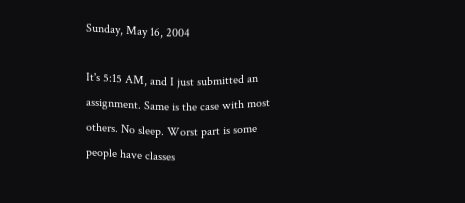Sunday, May 16, 2004

It's 5:15 AM, and I just submitted an assignment. Same is the case with most others. No sleep. Worst part is some people have classes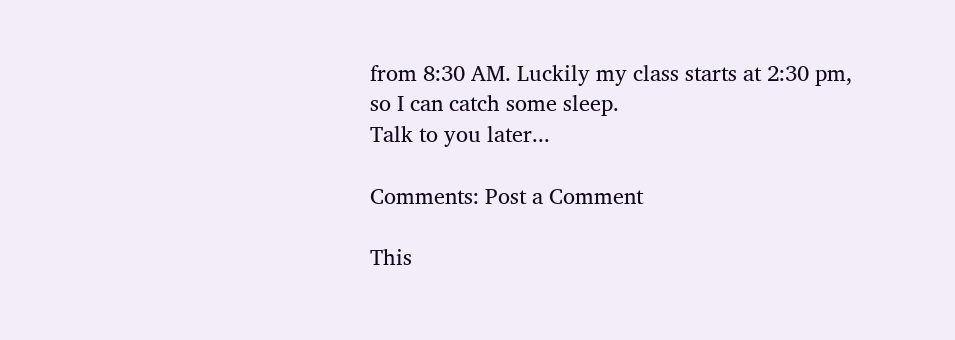from 8:30 AM. Luckily my class starts at 2:30 pm, so I can catch some sleep.
Talk to you later...

Comments: Post a Comment

This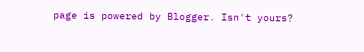page is powered by Blogger. Isn't yours?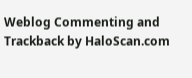Weblog Commenting and Trackback by HaloScan.com